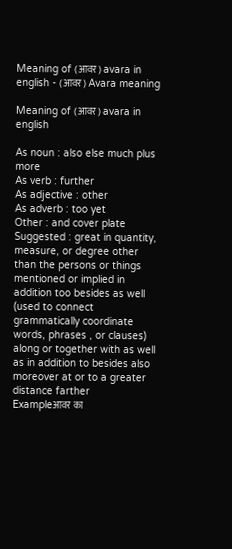Meaning of (आवर) avara in english - (आवर) Avara meaning

Meaning of (आवर) avara in english

As noun : also else much plus more
As verb : further
As adjective : other
As adverb : too yet
Other : and cover plate
Suggested : great in quantity, measure, or degree other than the persons or things mentioned or implied in addition too besides as well (used to connect grammatically coordinate words, phrases , or clauses) along or together with as well as in addition to besides also moreover at or to a greater distance farther
Exampleआवर का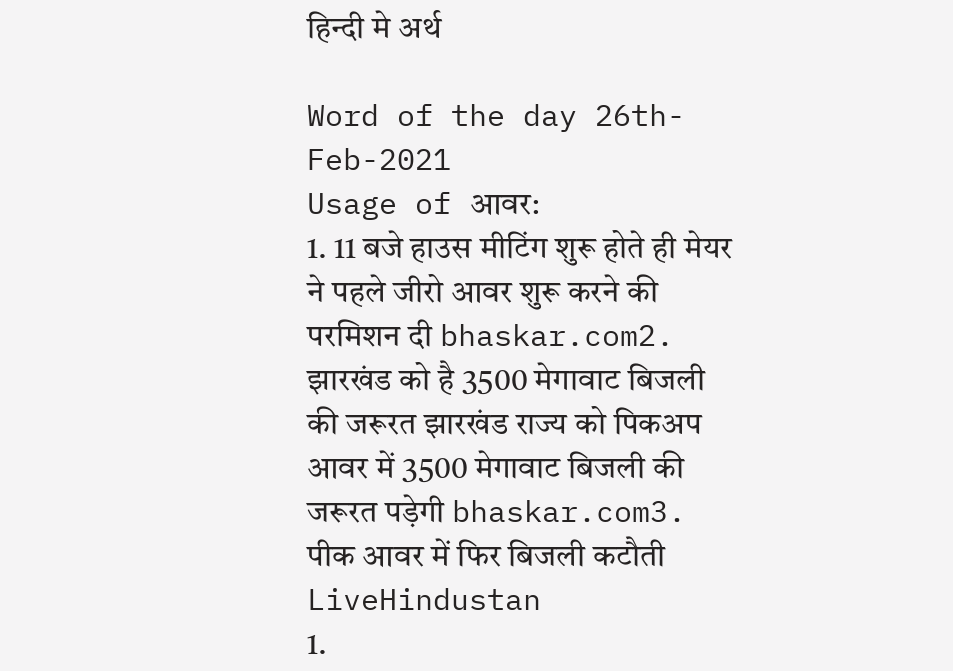हिन्दी मे अर्थ

Word of the day 26th-Feb-2021
Usage of आवर:
1. 11 बजे हाउस मीटिंग शुरू होते ही मेयर ने पहले जीरो आवर शुरू करने की परमिशन दी bhaskar.com2. झारखंड को है 3500 मेगावाट बिजली की जरूरत झारखंड राज्य को पिकअप आवर में 3500 मेगावाट बिजली की जरूरत पड़ेगी bhaskar.com3. पीक आवर में फिर बिजली कटौती LiveHindustan
1.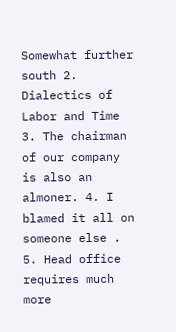Somewhat further south 2. Dialectics of Labor and Time 3. The chairman of our company is also an almoner. 4. I blamed it all on someone else . 5. Head office requires much more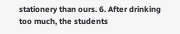stationery than ours. 6. After drinking too much, the students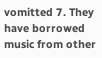vomitted 7. They have borrowed music from other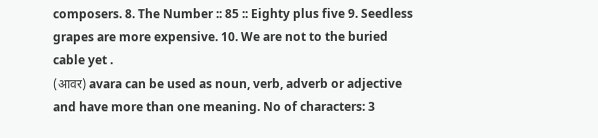composers. 8. The Number :: 85 :: Eighty plus five 9. Seedless grapes are more expensive. 10. We are not to the buried cable yet .
(आवर) avara can be used as noun, verb, adverb or adjective and have more than one meaning. No of characters: 3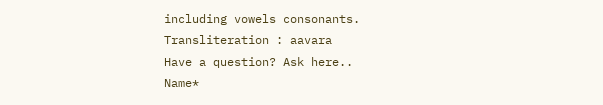including vowels consonants. Transliteration : aavara
Have a question? Ask here..
Name*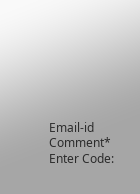Email-id    Comment* Enter Code: